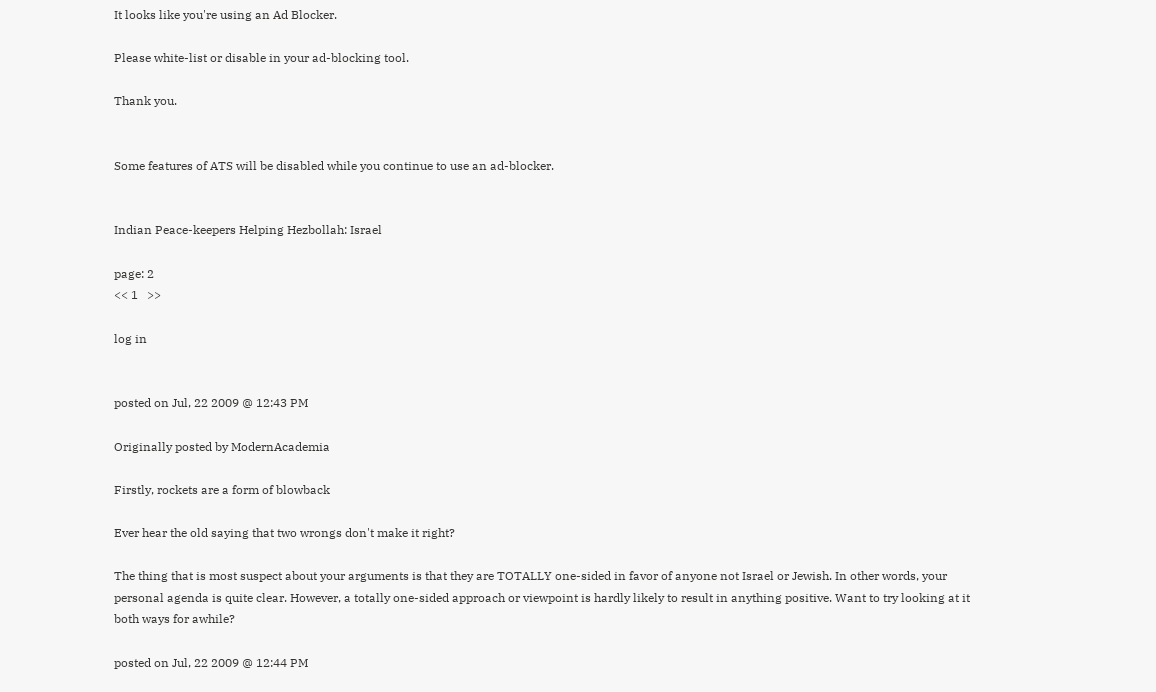It looks like you're using an Ad Blocker.

Please white-list or disable in your ad-blocking tool.

Thank you.


Some features of ATS will be disabled while you continue to use an ad-blocker.


Indian Peace-keepers Helping Hezbollah: Israel

page: 2
<< 1   >>

log in


posted on Jul, 22 2009 @ 12:43 PM

Originally posted by ModernAcademia

Firstly, rockets are a form of blowback

Ever hear the old saying that two wrongs don't make it right?

The thing that is most suspect about your arguments is that they are TOTALLY one-sided in favor of anyone not Israel or Jewish. In other words, your personal agenda is quite clear. However, a totally one-sided approach or viewpoint is hardly likely to result in anything positive. Want to try looking at it both ways for awhile?

posted on Jul, 22 2009 @ 12:44 PM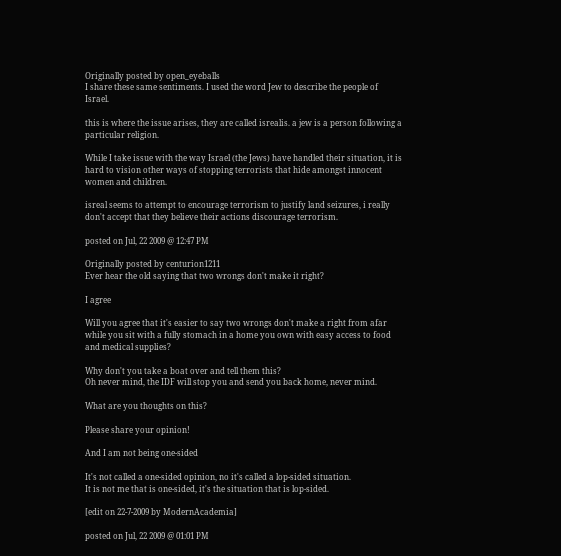Originally posted by open_eyeballs
I share these same sentiments. I used the word Jew to describe the people of Israel.

this is where the issue arises, they are called isrealis. a jew is a person following a particular religion.

While I take issue with the way Israel (the Jews) have handled their situation, it is hard to vision other ways of stopping terrorists that hide amongst innocent women and children.

isreal seems to attempt to encourage terrorism to justify land seizures, i really don't accept that they believe their actions discourage terrorism.

posted on Jul, 22 2009 @ 12:47 PM

Originally posted by centurion1211
Ever hear the old saying that two wrongs don't make it right?

I agree

Will you agree that it's easier to say two wrongs don't make a right from afar while you sit with a fully stomach in a home you own with easy access to food and medical supplies?

Why don't you take a boat over and tell them this?
Oh never mind, the IDF will stop you and send you back home, never mind.

What are you thoughts on this?

Please share your opinion!

And I am not being one-sided

It's not called a one-sided opinion, no it's called a lop-sided situation.
It is not me that is one-sided, it's the situation that is lop-sided.

[edit on 22-7-2009 by ModernAcademia]

posted on Jul, 22 2009 @ 01:01 PM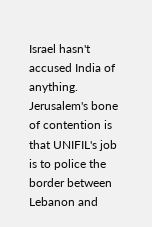Israel hasn't accused India of anything. Jerusalem's bone of contention is that UNIFIL's job is to police the border between Lebanon and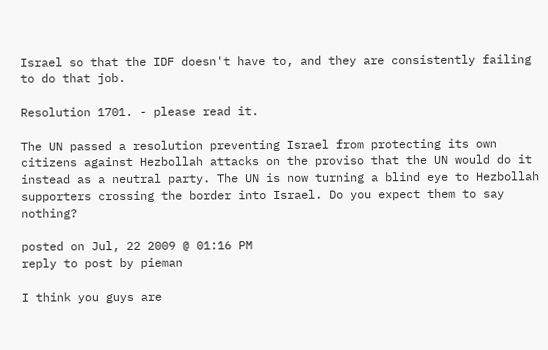Israel so that the IDF doesn't have to, and they are consistently failing to do that job.

Resolution 1701. - please read it.

The UN passed a resolution preventing Israel from protecting its own citizens against Hezbollah attacks on the proviso that the UN would do it instead as a neutral party. The UN is now turning a blind eye to Hezbollah supporters crossing the border into Israel. Do you expect them to say nothing?

posted on Jul, 22 2009 @ 01:16 PM
reply to post by pieman

I think you guys are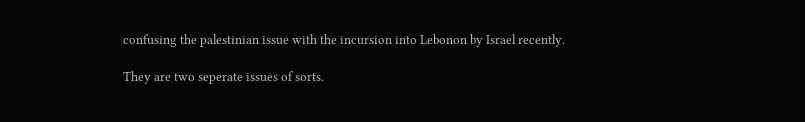confusing the palestinian issue with the incursion into Lebonon by Israel recently.

They are two seperate issues of sorts.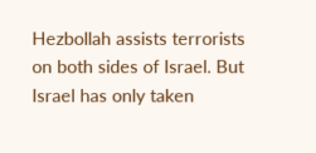Hezbollah assists terrorists on both sides of Israel. But Israel has only taken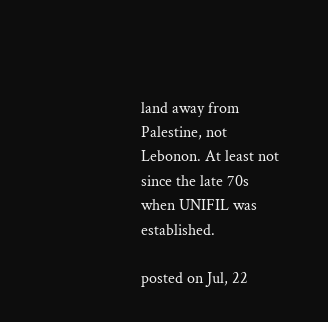land away from Palestine, not Lebonon. At least not since the late 70s when UNIFIL was established.

posted on Jul, 22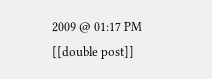2009 @ 01:17 PM
[[double post]]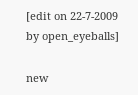[edit on 22-7-2009 by open_eyeballs]

new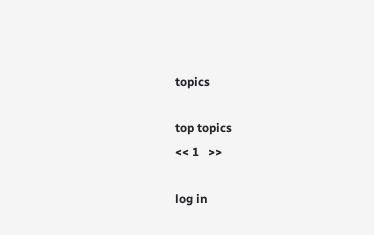topics

top topics
<< 1   >>

log in